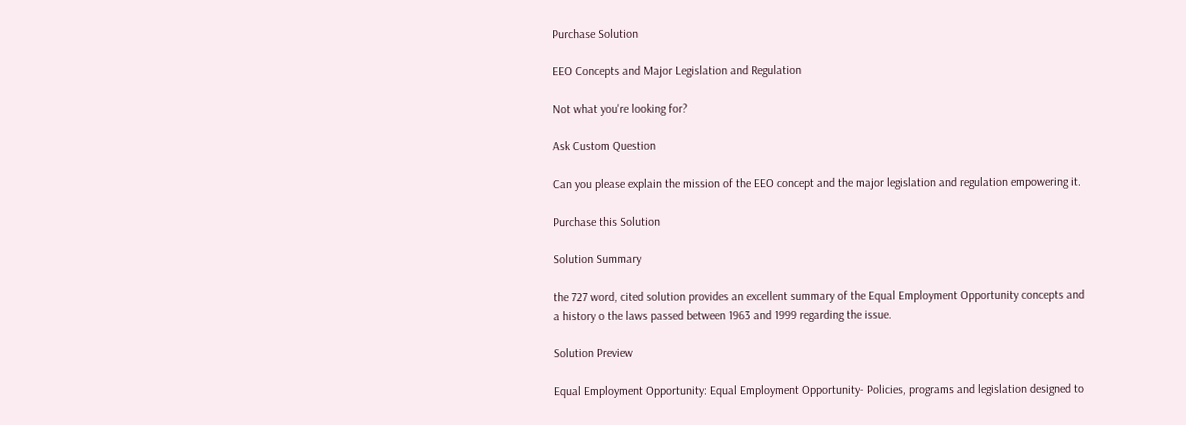Purchase Solution

EEO Concepts and Major Legislation and Regulation

Not what you're looking for?

Ask Custom Question

Can you please explain the mission of the EEO concept and the major legislation and regulation empowering it.

Purchase this Solution

Solution Summary

the 727 word, cited solution provides an excellent summary of the Equal Employment Opportunity concepts and a history o the laws passed between 1963 and 1999 regarding the issue.

Solution Preview

Equal Employment Opportunity: Equal Employment Opportunity- Policies, programs and legislation designed to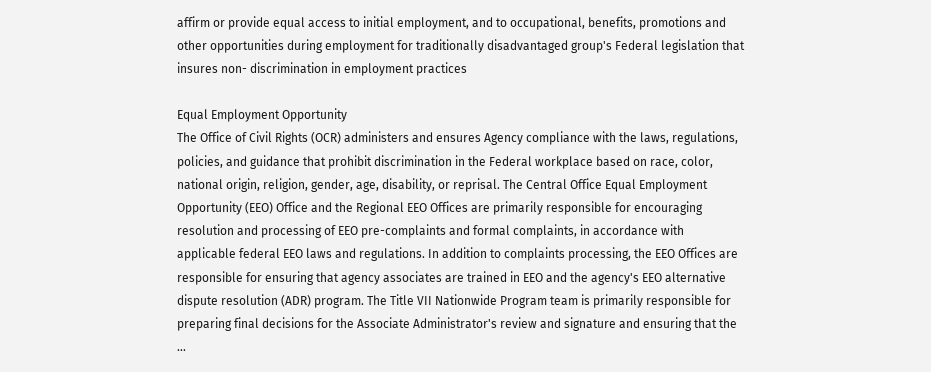affirm or provide equal access to initial employment, and to occupational, benefits, promotions and other opportunities during employment for traditionally disadvantaged group's Federal legislation that insures non- discrimination in employment practices

Equal Employment Opportunity
The Office of Civil Rights (OCR) administers and ensures Agency compliance with the laws, regulations, policies, and guidance that prohibit discrimination in the Federal workplace based on race, color, national origin, religion, gender, age, disability, or reprisal. The Central Office Equal Employment Opportunity (EEO) Office and the Regional EEO Offices are primarily responsible for encouraging resolution and processing of EEO pre-complaints and formal complaints, in accordance with applicable federal EEO laws and regulations. In addition to complaints processing, the EEO Offices are responsible for ensuring that agency associates are trained in EEO and the agency's EEO alternative dispute resolution (ADR) program. The Title VII Nationwide Program team is primarily responsible for preparing final decisions for the Associate Administrator's review and signature and ensuring that the ...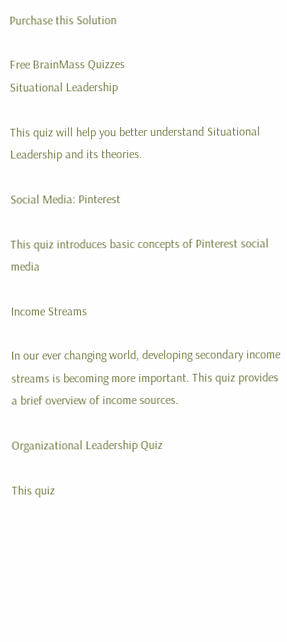Purchase this Solution

Free BrainMass Quizzes
Situational Leadership

This quiz will help you better understand Situational Leadership and its theories.

Social Media: Pinterest

This quiz introduces basic concepts of Pinterest social media

Income Streams

In our ever changing world, developing secondary income streams is becoming more important. This quiz provides a brief overview of income sources.

Organizational Leadership Quiz

This quiz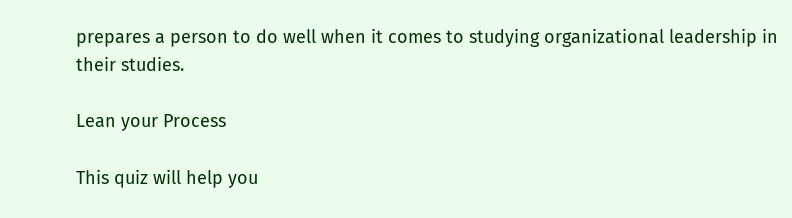prepares a person to do well when it comes to studying organizational leadership in their studies.

Lean your Process

This quiz will help you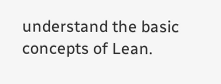understand the basic concepts of Lean.